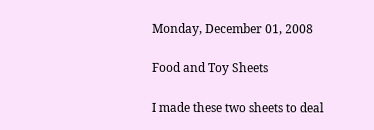Monday, December 01, 2008

Food and Toy Sheets

I made these two sheets to deal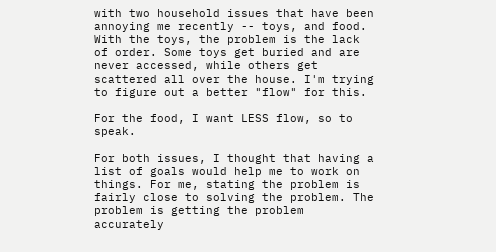with two household issues that have been annoying me recently -- toys, and food. With the toys, the problem is the lack of order. Some toys get buried and are never accessed, while others get scattered all over the house. I'm trying to figure out a better "flow" for this.

For the food, I want LESS flow, so to speak.

For both issues, I thought that having a list of goals would help me to work on things. For me, stating the problem is fairly close to solving the problem. The problem is getting the problem accurately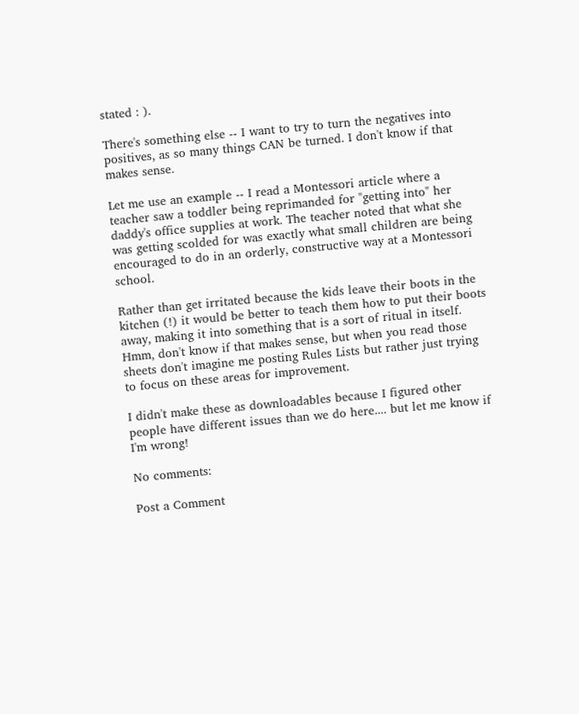stated : ).

There's something else -- I want to try to turn the negatives into positives, as so many things CAN be turned. I don't know if that makes sense.

Let me use an example -- I read a Montessori article where a teacher saw a toddler being reprimanded for "getting into" her daddy's office supplies at work. The teacher noted that what she was getting scolded for was exactly what small children are being encouraged to do in an orderly, constructive way at a Montessori school.

Rather than get irritated because the kids leave their boots in the kitchen (!) it would be better to teach them how to put their boots away, making it into something that is a sort of ritual in itself. Hmm, don't know if that makes sense, but when you read those sheets don't imagine me posting Rules Lists but rather just trying to focus on these areas for improvement.

I didn't make these as downloadables because I figured other people have different issues than we do here.... but let me know if I'm wrong!

No comments:

Post a Comment